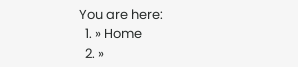You are here:
  1. » Home
  2. »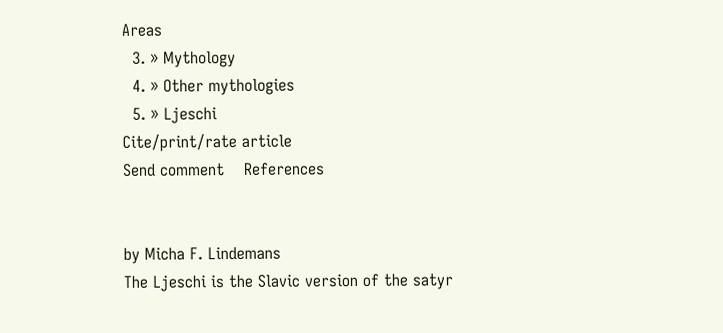Areas
  3. » Mythology
  4. » Other mythologies
  5. » Ljeschi
Cite/print/rate article
Send comment    References


by Micha F. Lindemans
The Ljeschi is the Slavic version of the satyr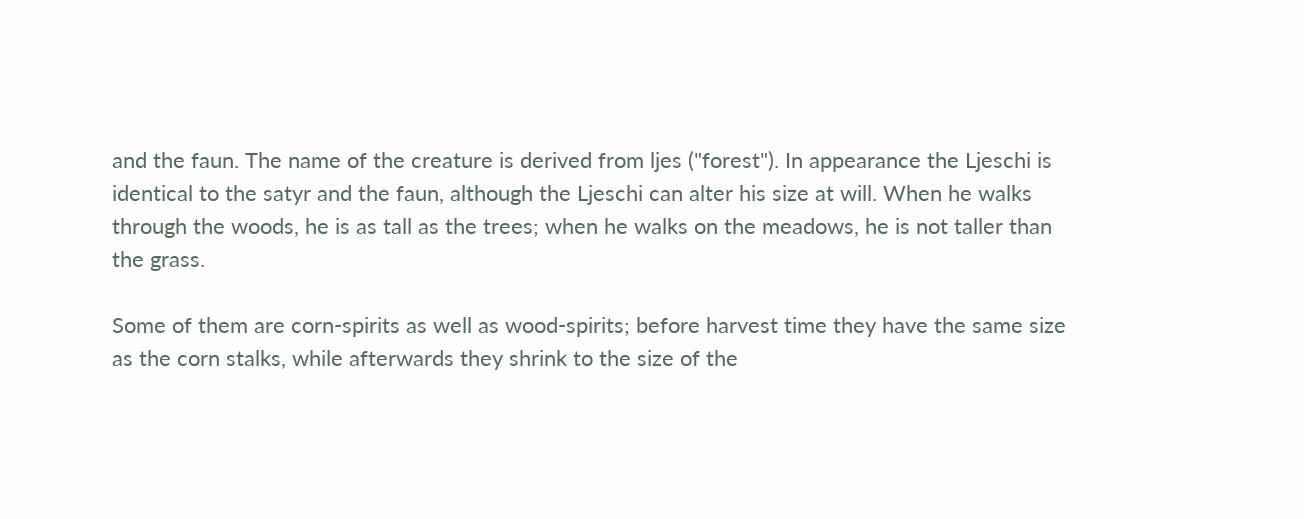and the faun. The name of the creature is derived from ljes ("forest"). In appearance the Ljeschi is identical to the satyr and the faun, although the Ljeschi can alter his size at will. When he walks through the woods, he is as tall as the trees; when he walks on the meadows, he is not taller than the grass.

Some of them are corn-spirits as well as wood-spirits; before harvest time they have the same size as the corn stalks, while afterwards they shrink to the size of the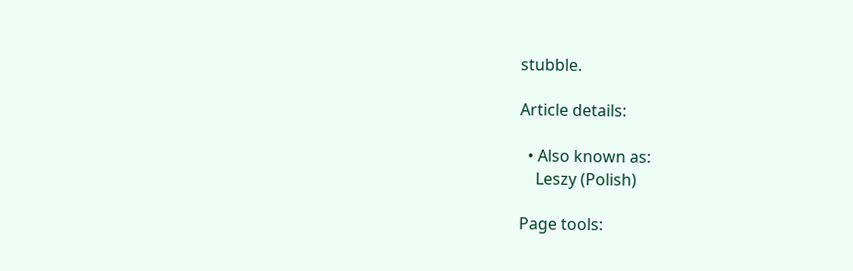stubble.

Article details:

  • Also known as:
    Leszy (Polish)

Page tools: